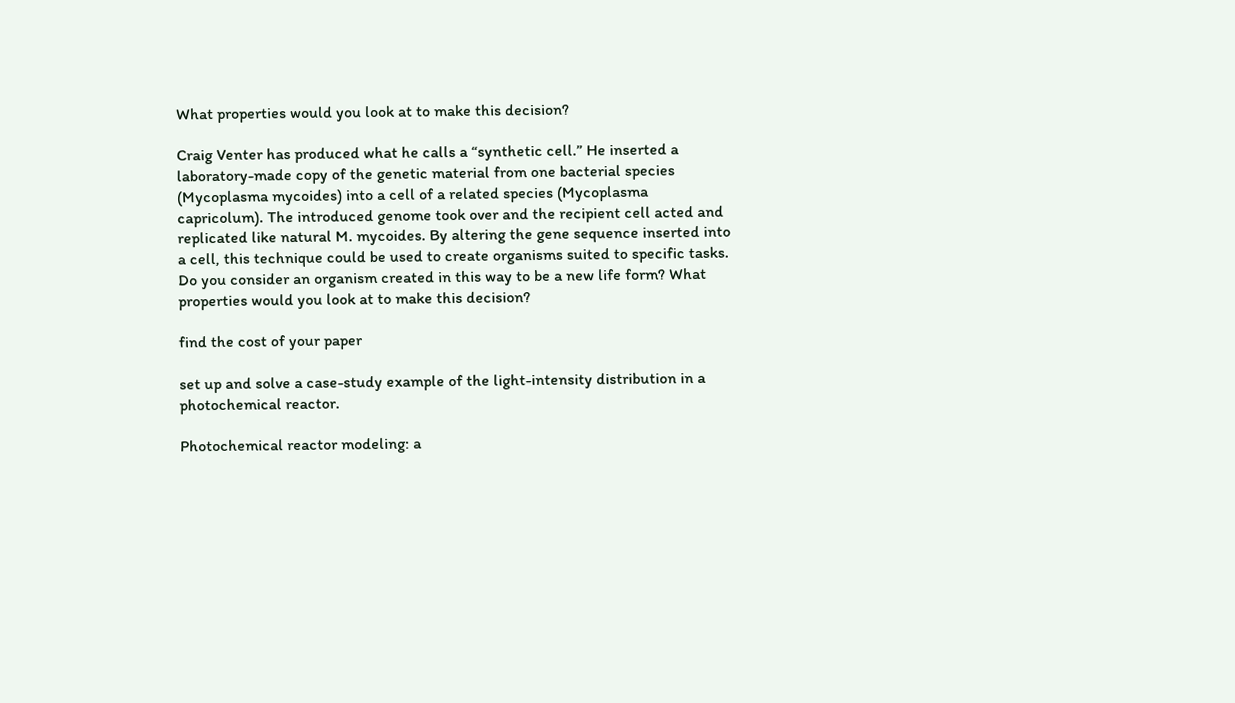What properties would you look at to make this decision?

Craig Venter has produced what he calls a “synthetic cell.” He inserted a laboratory-made copy of the genetic material from one bacterial species (Mycoplasma mycoides) into a cell of a related species (Mycoplasma capricolum). The introduced genome took over and the recipient cell acted and replicated like natural M. mycoides. By altering the gene sequence inserted into a cell, this technique could be used to create organisms suited to specific tasks. Do you consider an organism created in this way to be a new life form? What properties would you look at to make this decision?

find the cost of your paper

set up and solve a case-study example of the light-intensity distribution in a photochemical reactor.

Photochemical reactor modeling: a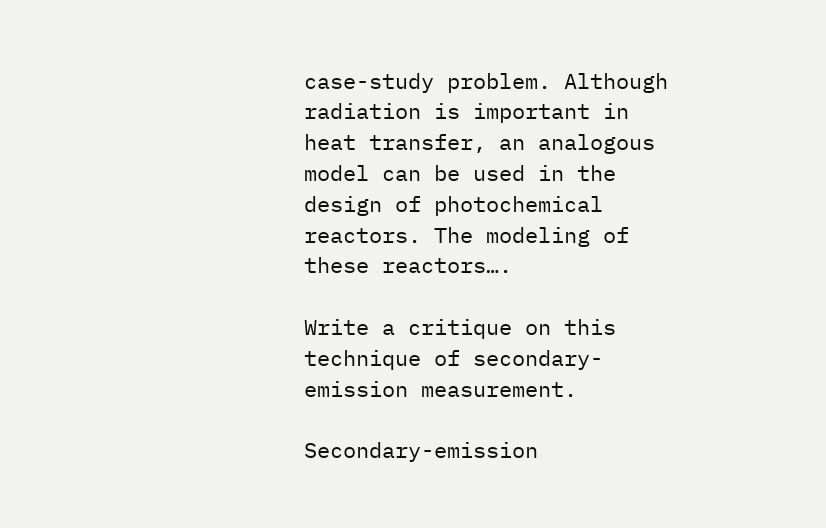case-study problem. Although radiation is important in heat transfer, an analogous model can be used in the design of photochemical reactors. The modeling of these reactors….

Write a critique on this technique of secondary-emission measurement.

Secondary-emission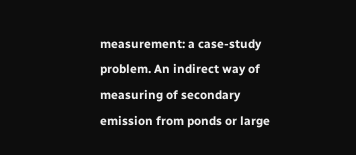measurement: a case-study problem. An indirect way of measuring of secondary emission from ponds or large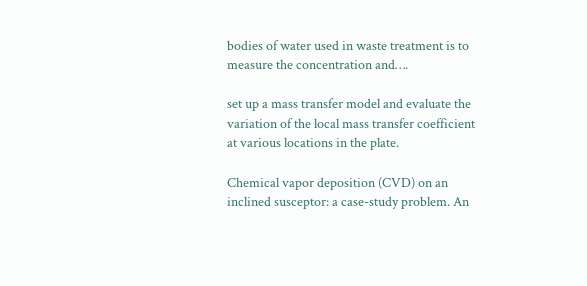bodies of water used in waste treatment is to measure the concentration and….

set up a mass transfer model and evaluate the variation of the local mass transfer coefficient at various locations in the plate.

Chemical vapor deposition (CVD) on an inclined susceptor: a case-study problem. An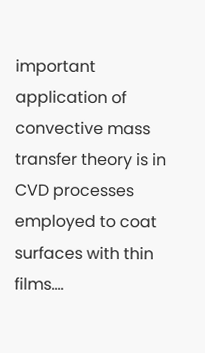important application of convective mass transfer theory is in CVD processes employed to coat surfaces with thin films….